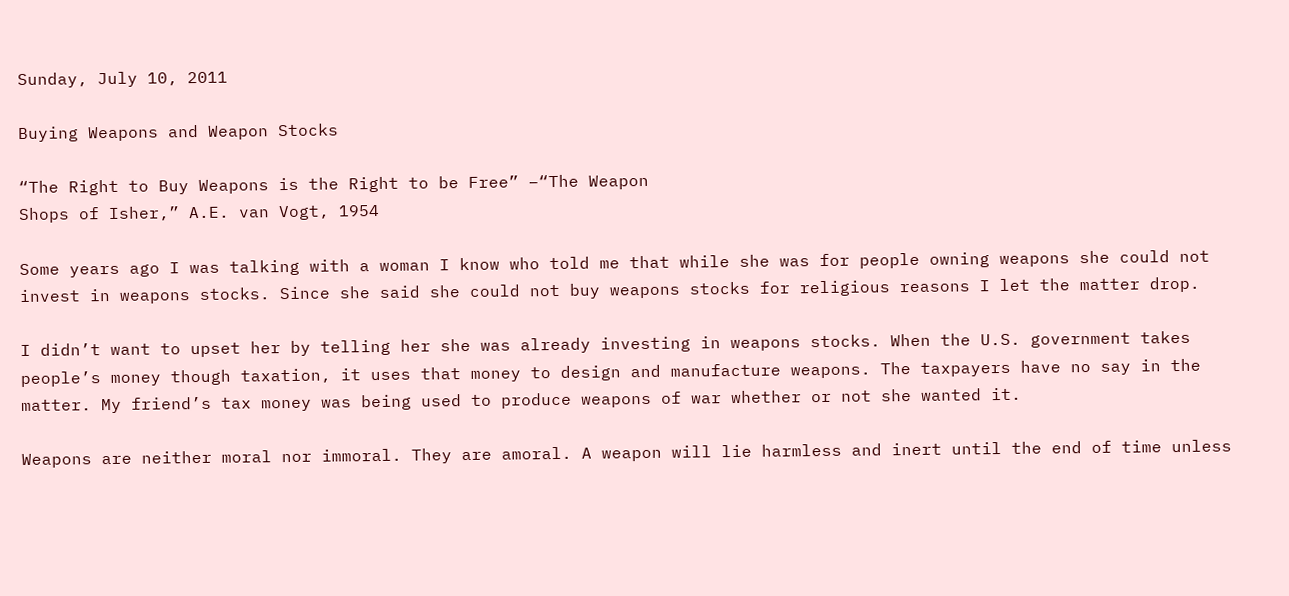Sunday, July 10, 2011

Buying Weapons and Weapon Stocks

“The Right to Buy Weapons is the Right to be Free” –“The Weapon
Shops of Isher,” A.E. van Vogt, 1954

Some years ago I was talking with a woman I know who told me that while she was for people owning weapons she could not invest in weapons stocks. Since she said she could not buy weapons stocks for religious reasons I let the matter drop.

I didn’t want to upset her by telling her she was already investing in weapons stocks. When the U.S. government takes people’s money though taxation, it uses that money to design and manufacture weapons. The taxpayers have no say in the matter. My friend’s tax money was being used to produce weapons of war whether or not she wanted it.

Weapons are neither moral nor immoral. They are amoral. A weapon will lie harmless and inert until the end of time unless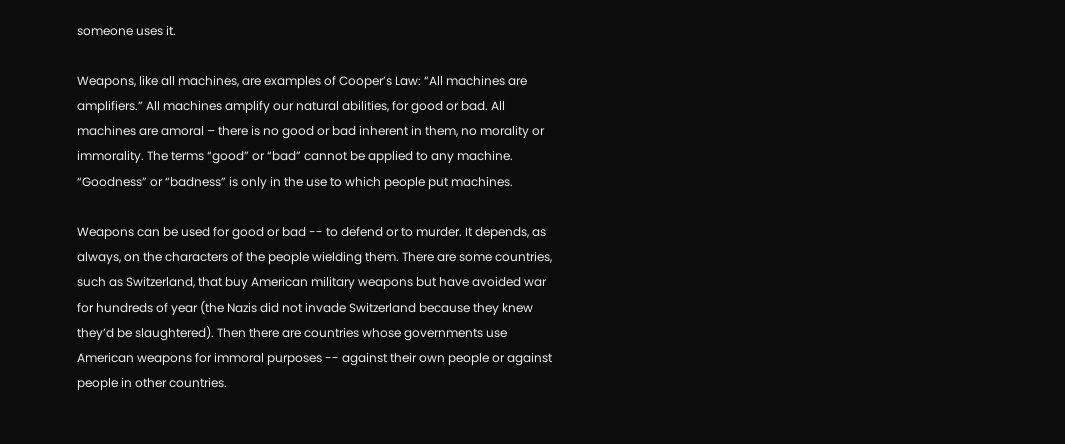someone uses it.

Weapons, like all machines, are examples of Cooper’s Law: “All machines are amplifiers.” All machines amplify our natural abilities, for good or bad. All machines are amoral – there is no good or bad inherent in them, no morality or immorality. The terms “good” or “bad” cannot be applied to any machine. “Goodness” or “badness” is only in the use to which people put machines.

Weapons can be used for good or bad -- to defend or to murder. It depends, as always, on the characters of the people wielding them. There are some countries, such as Switzerland, that buy American military weapons but have avoided war for hundreds of year (the Nazis did not invade Switzerland because they knew they’d be slaughtered). Then there are countries whose governments use American weapons for immoral purposes -- against their own people or against people in other countries.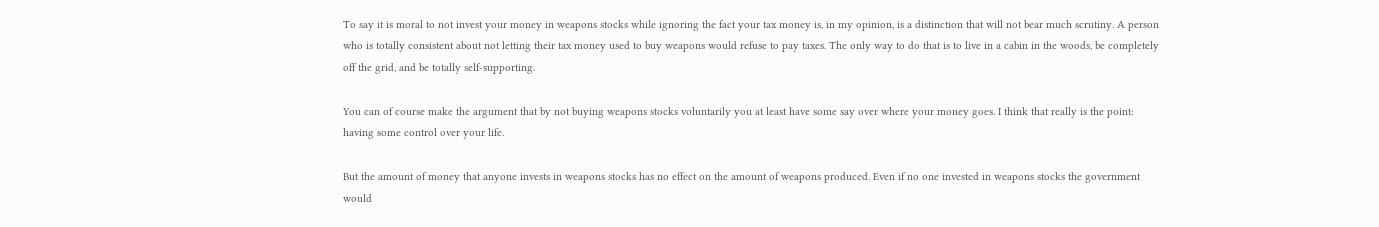To say it is moral to not invest your money in weapons stocks while ignoring the fact your tax money is, in my opinion, is a distinction that will not bear much scrutiny. A person who is totally consistent about not letting their tax money used to buy weapons would refuse to pay taxes. The only way to do that is to live in a cabin in the woods, be completely off the grid, and be totally self-supporting.

You can of course make the argument that by not buying weapons stocks voluntarily you at least have some say over where your money goes. I think that really is the point: having some control over your life.

But the amount of money that anyone invests in weapons stocks has no effect on the amount of weapons produced. Even if no one invested in weapons stocks the government would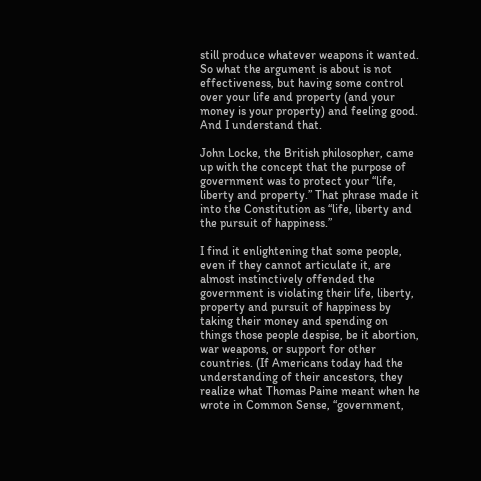still produce whatever weapons it wanted. So what the argument is about is not effectiveness, but having some control over your life and property (and your money is your property) and feeling good. And I understand that.

John Locke, the British philosopher, came up with the concept that the purpose of government was to protect your “life, liberty and property.” That phrase made it into the Constitution as “life, liberty and the pursuit of happiness.”

I find it enlightening that some people, even if they cannot articulate it, are almost instinctively offended the government is violating their life, liberty, property and pursuit of happiness by taking their money and spending on things those people despise, be it abortion, war weapons, or support for other countries. (If Americans today had the understanding of their ancestors, they realize what Thomas Paine meant when he wrote in Common Sense, “government,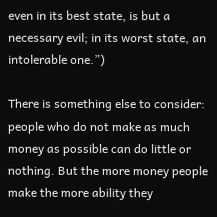even in its best state, is but a necessary evil; in its worst state, an intolerable one.”)

There is something else to consider: people who do not make as much money as possible can do little or nothing. But the more money people make the more ability they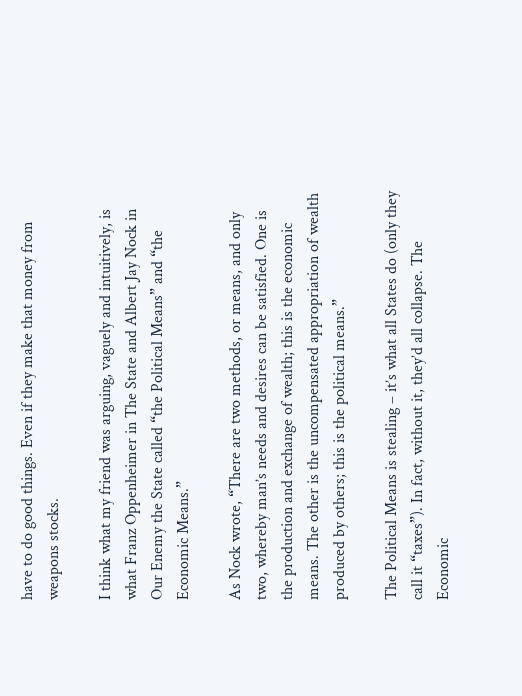have to do good things. Even if they make that money from weapons stocks.

I think what my friend was arguing, vaguely and intuitively, is what Franz Oppenheimer in The State and Albert Jay Nock in Our Enemy the State called “the Political Means” and “the Economic Means.”

As Nock wrote, “There are two methods, or means, and only two, whereby man’s needs and desires can be satisfied. One is the production and exchange of wealth; this is the economic means. The other is the uncompensated appropriation of wealth produced by others; this is the political means.”

The Political Means is stealing – it’s what all States do (only they call it “taxes”). In fact, without it, they’d all collapse. The Economic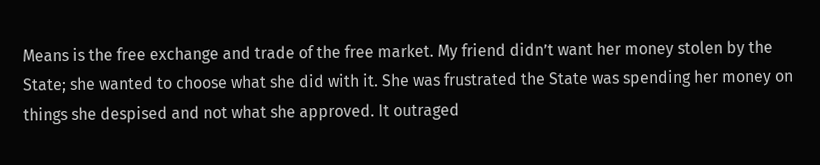Means is the free exchange and trade of the free market. My friend didn’t want her money stolen by the State; she wanted to choose what she did with it. She was frustrated the State was spending her money on things she despised and not what she approved. It outraged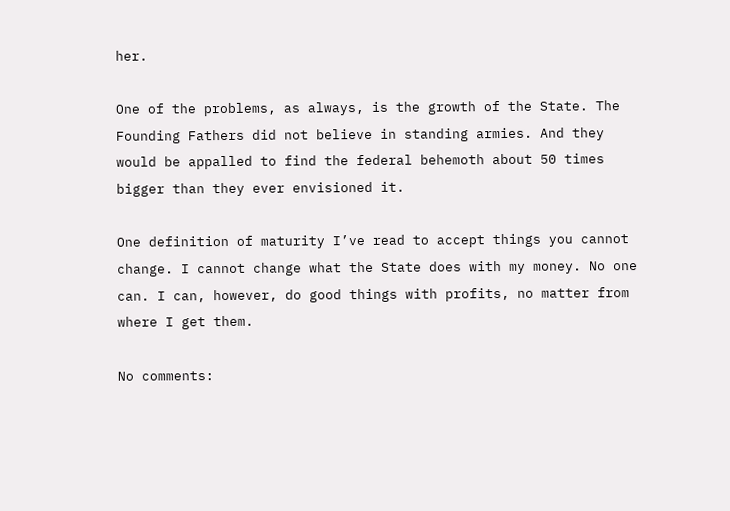her.

One of the problems, as always, is the growth of the State. The Founding Fathers did not believe in standing armies. And they would be appalled to find the federal behemoth about 50 times bigger than they ever envisioned it.

One definition of maturity I’ve read to accept things you cannot change. I cannot change what the State does with my money. No one can. I can, however, do good things with profits, no matter from where I get them.

No comments: